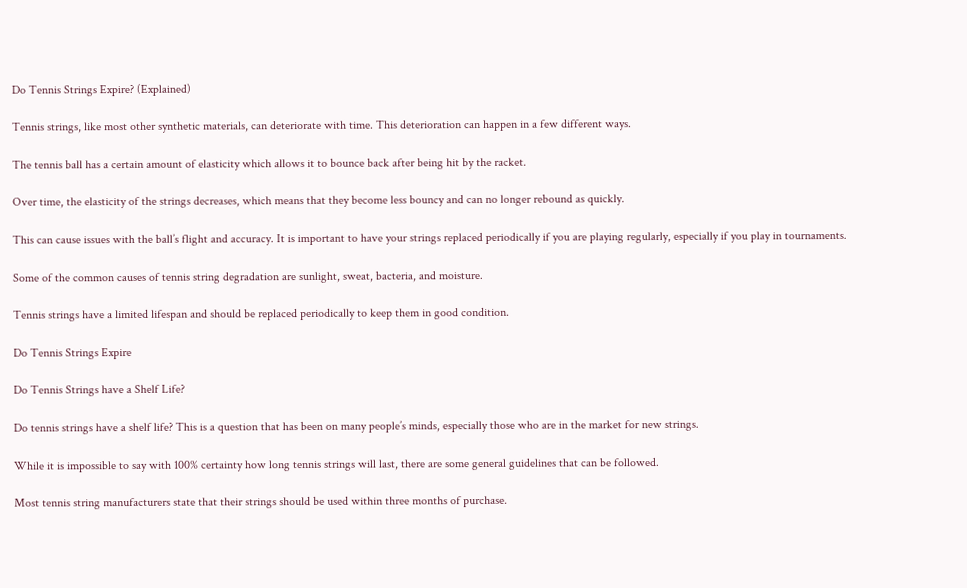Do Tennis Strings Expire? (Explained)

Tennis strings, like most other synthetic materials, can deteriorate with time. This deterioration can happen in a few different ways.

The tennis ball has a certain amount of elasticity which allows it to bounce back after being hit by the racket.

Over time, the elasticity of the strings decreases, which means that they become less bouncy and can no longer rebound as quickly.

This can cause issues with the ball’s flight and accuracy. It is important to have your strings replaced periodically if you are playing regularly, especially if you play in tournaments.

Some of the common causes of tennis string degradation are sunlight, sweat, bacteria, and moisture.

Tennis strings have a limited lifespan and should be replaced periodically to keep them in good condition.

Do Tennis Strings Expire

Do Tennis Strings have a Shelf Life?

Do tennis strings have a shelf life? This is a question that has been on many people’s minds, especially those who are in the market for new strings.

While it is impossible to say with 100% certainty how long tennis strings will last, there are some general guidelines that can be followed.

Most tennis string manufacturers state that their strings should be used within three months of purchase.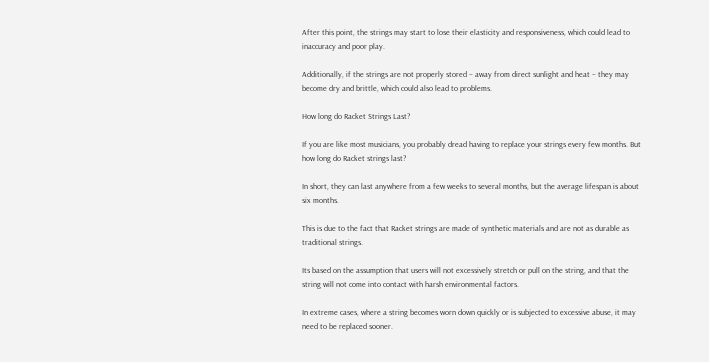After this point, the strings may start to lose their elasticity and responsiveness, which could lead to inaccuracy and poor play.

Additionally, if the strings are not properly stored – away from direct sunlight and heat – they may become dry and brittle, which could also lead to problems.

How long do Racket Strings Last?

If you are like most musicians, you probably dread having to replace your strings every few months. But how long do Racket strings last?

In short, they can last anywhere from a few weeks to several months, but the average lifespan is about six months.

This is due to the fact that Racket strings are made of synthetic materials and are not as durable as traditional strings.

Its based on the assumption that users will not excessively stretch or pull on the string, and that the string will not come into contact with harsh environmental factors.

In extreme cases, where a string becomes worn down quickly or is subjected to excessive abuse, it may need to be replaced sooner.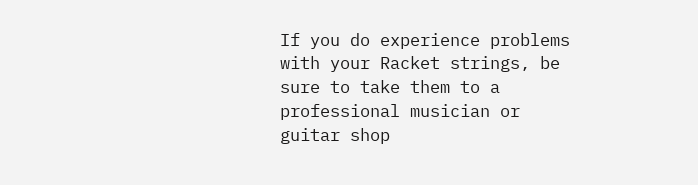If you do experience problems with your Racket strings, be sure to take them to a professional musician or guitar shop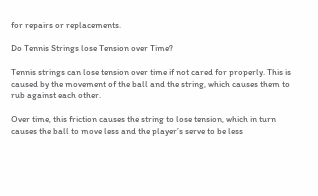for repairs or replacements.

Do Tennis Strings lose Tension over Time?

Tennis strings can lose tension over time if not cared for properly. This is caused by the movement of the ball and the string, which causes them to rub against each other.

Over time, this friction causes the string to lose tension, which in turn causes the ball to move less and the player’s serve to be less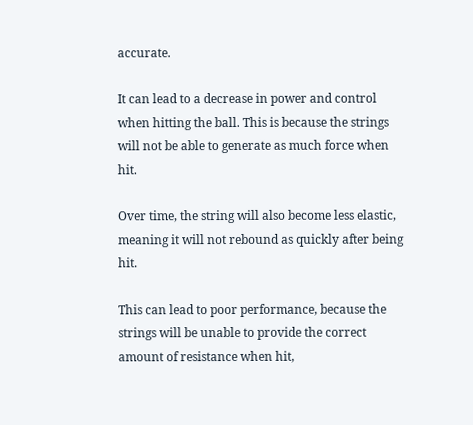accurate.

It can lead to a decrease in power and control when hitting the ball. This is because the strings will not be able to generate as much force when hit.

Over time, the string will also become less elastic, meaning it will not rebound as quickly after being hit.

This can lead to poor performance, because the strings will be unable to provide the correct amount of resistance when hit,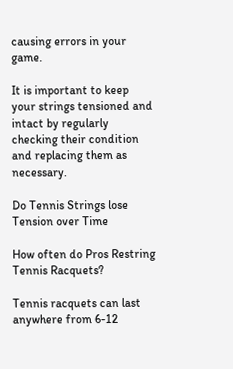causing errors in your game.

It is important to keep your strings tensioned and intact by regularly checking their condition and replacing them as necessary.

Do Tennis Strings lose Tension over Time

How often do Pros Restring Tennis Racquets?

Tennis racquets can last anywhere from 6-12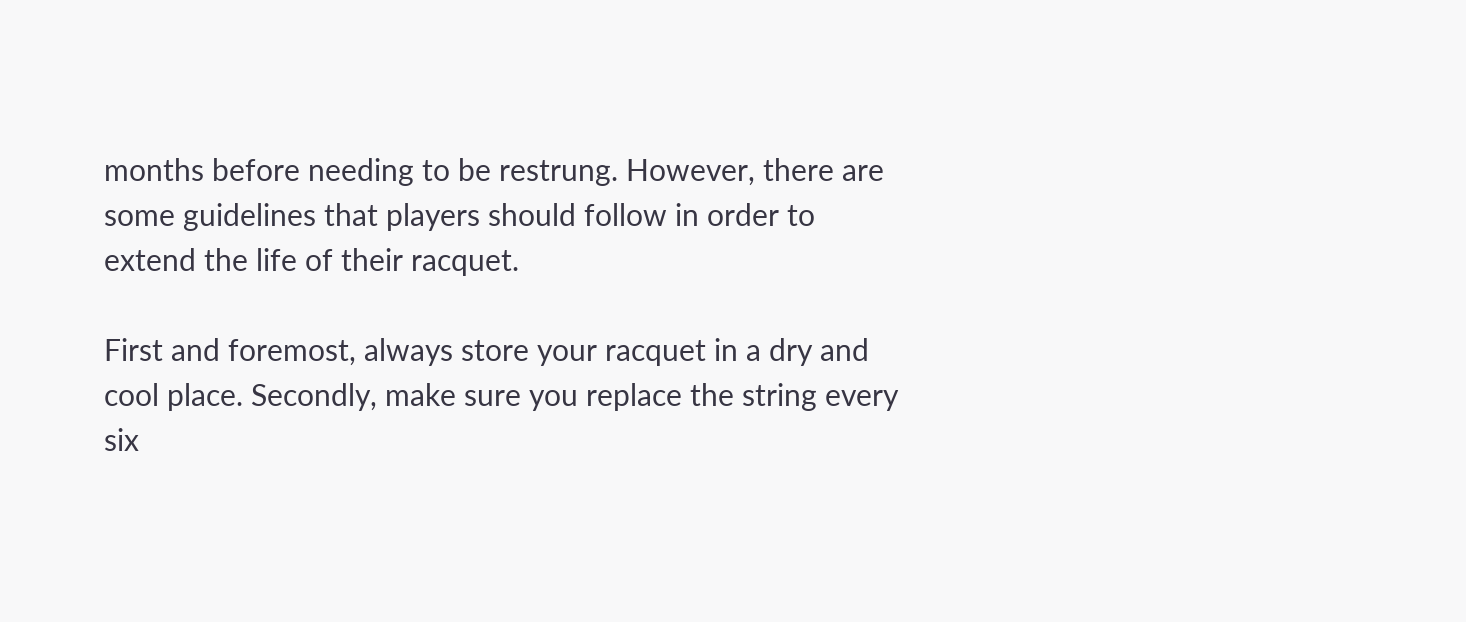months before needing to be restrung. However, there are some guidelines that players should follow in order to extend the life of their racquet.

First and foremost, always store your racquet in a dry and cool place. Secondly, make sure you replace the string every six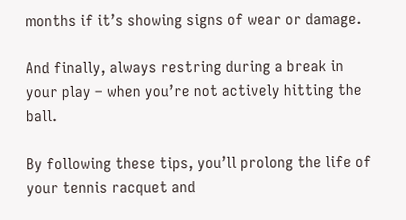months if it’s showing signs of wear or damage.

And finally, always restring during a break in your play – when you’re not actively hitting the ball.

By following these tips, you’ll prolong the life of your tennis racquet and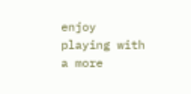enjoy playing with a more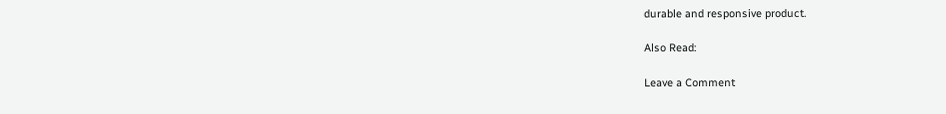durable and responsive product.

Also Read:

Leave a Comment